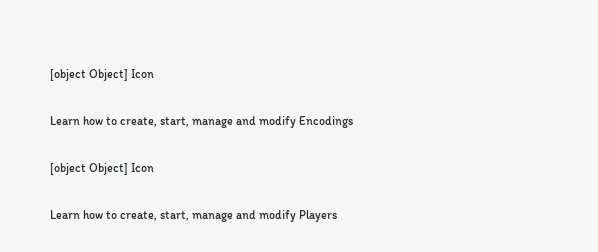[object Object] Icon

Learn how to create, start, manage and modify Encodings

[object Object] Icon

Learn how to create, start, manage and modify Players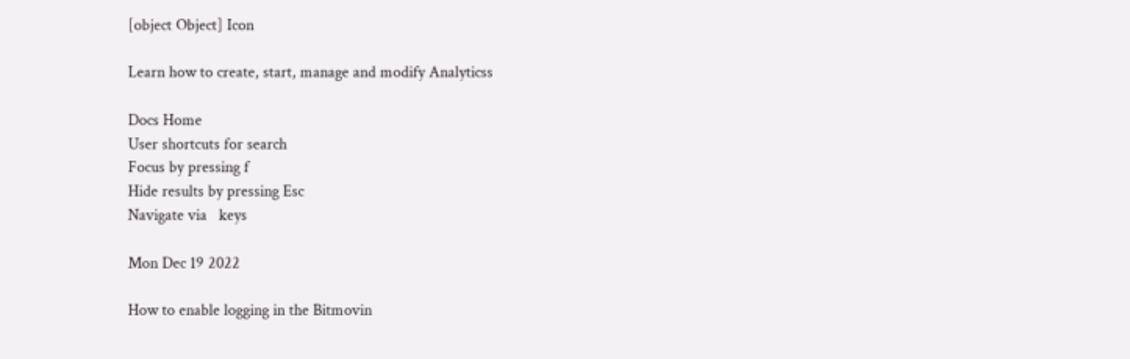[object Object] Icon

Learn how to create, start, manage and modify Analyticss

Docs Home
User shortcuts for search
Focus by pressing f
Hide results by pressing Esc
Navigate via   keys

Mon Dec 19 2022

How to enable logging in the Bitmovin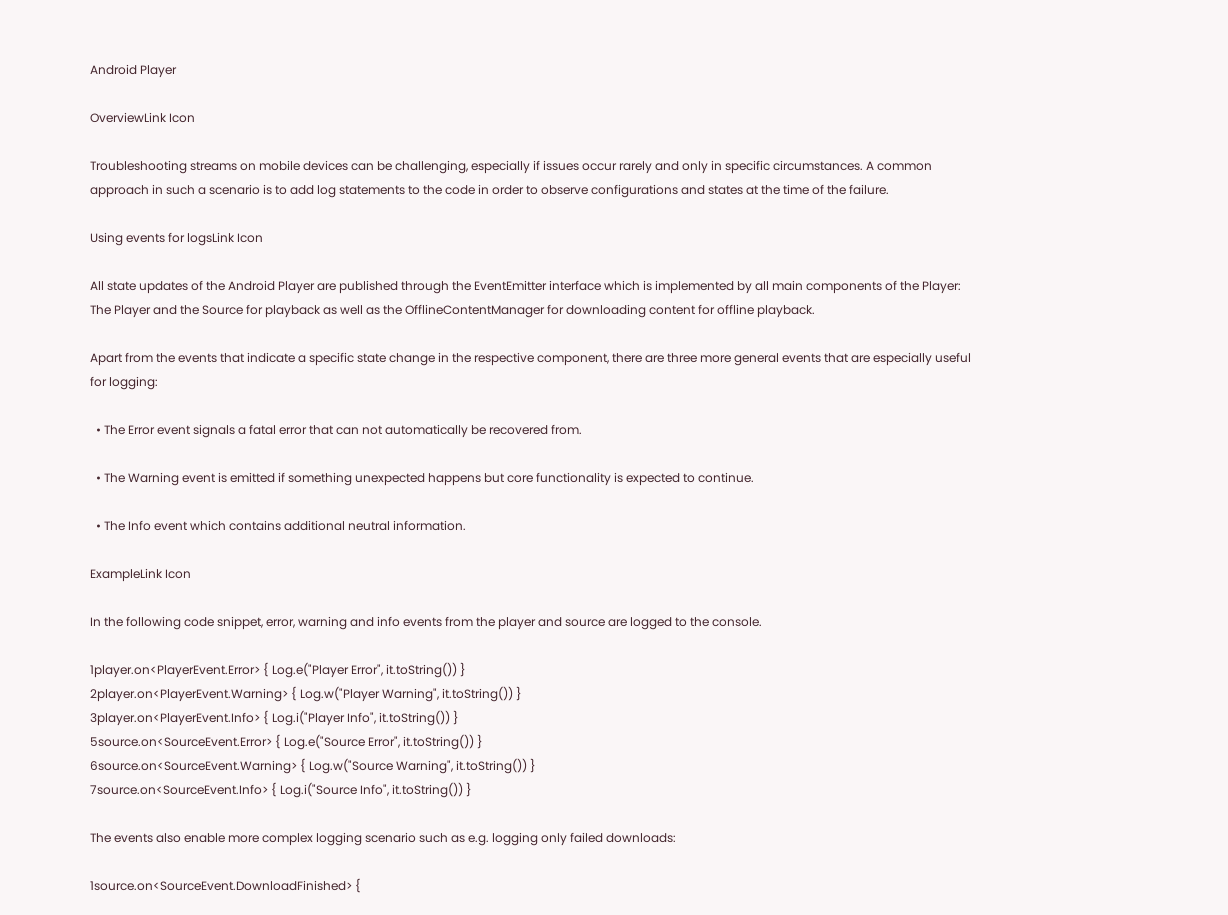Android Player

OverviewLink Icon

Troubleshooting streams on mobile devices can be challenging, especially if issues occur rarely and only in specific circumstances. A common approach in such a scenario is to add log statements to the code in order to observe configurations and states at the time of the failure.

Using events for logsLink Icon

All state updates of the Android Player are published through the EventEmitter interface which is implemented by all main components of the Player: The Player and the Source for playback as well as the OfflineContentManager for downloading content for offline playback.

Apart from the events that indicate a specific state change in the respective component, there are three more general events that are especially useful for logging:

  • The Error event signals a fatal error that can not automatically be recovered from.

  • The Warning event is emitted if something unexpected happens but core functionality is expected to continue.

  • The Info event which contains additional neutral information.

ExampleLink Icon

In the following code snippet, error, warning and info events from the player and source are logged to the console.

1player.on<PlayerEvent.Error> { Log.e("Player Error", it.toString()) }
2player.on<PlayerEvent.Warning> { Log.w("Player Warning", it.toString()) }
3player.on<PlayerEvent.Info> { Log.i("Player Info", it.toString()) }
5source.on<SourceEvent.Error> { Log.e("Source Error", it.toString()) }
6source.on<SourceEvent.Warning> { Log.w("Source Warning", it.toString()) }
7source.on<SourceEvent.Info> { Log.i("Source Info", it.toString()) }

The events also enable more complex logging scenario such as e.g. logging only failed downloads:

1source.on<SourceEvent.DownloadFinished> {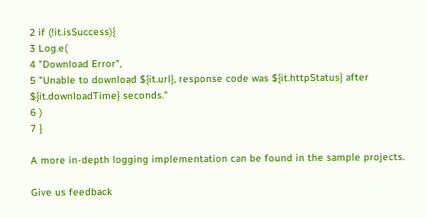2 if (!it.isSuccess){
3 Log.e(
4 "Download Error",
5 "Unable to download ${it.url}, response code was ${it.httpStatus} after ${it.downloadTime} seconds."
6 )
7 }

A more in-depth logging implementation can be found in the sample projects.

Give us feedback